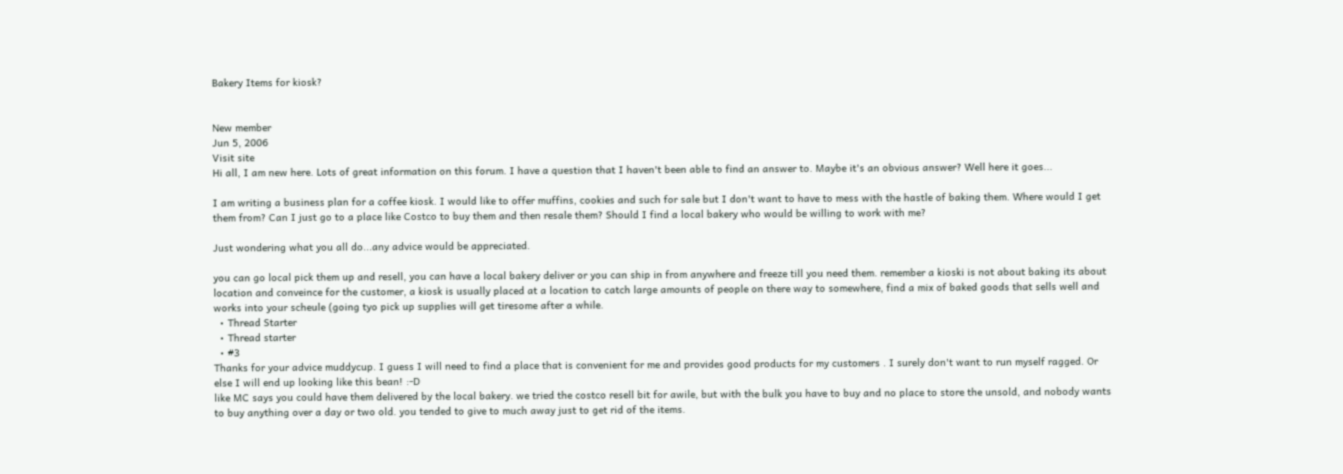Bakery Items for kiosk?


New member
Jun 5, 2006
Visit site
Hi all, I am new here. Lots of great information on this forum. I have a question that I haven't been able to find an answer to. Maybe it's an obvious answer? Well here it goes...

I am writing a business plan for a coffee kiosk. I would like to offer muffins, cookies and such for sale but I don't want to have to mess with the hastle of baking them. Where would I get them from? Can I just go to a place like Costco to buy them and then resale them? Should I find a local bakery who would be willing to work with me?

Just wondering what you all do...any advice would be appreciated.

you can go local pick them up and resell, you can have a local bakery deliver or you can ship in from anywhere and freeze till you need them. remember a kioski is not about baking its about location and conveince for the customer, a kiosk is usually placed at a location to catch large amounts of people on there way to somewhere, find a mix of baked goods that sells well and works into your scheule (going tyo pick up supplies will get tiresome after a while.
  • Thread Starter
  • Thread starter
  • #3
Thanks for your advice muddycup. I guess I will need to find a place that is convenient for me and provides good products for my customers . I surely don't want to run myself ragged. Or else I will end up looking like this bean! :-D
like MC says you could have them delivered by the local bakery. we tried the costco resell bit for awile, but with the bulk you have to buy and no place to store the unsold, and nobody wants to buy anything over a day or two old. you tended to give to much away just to get rid of the items.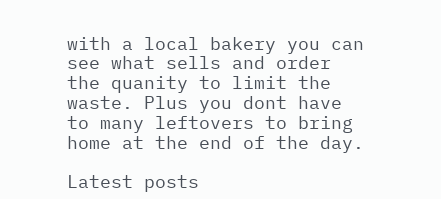with a local bakery you can see what sells and order the quanity to limit the waste. Plus you dont have to many leftovers to bring home at the end of the day.

Latest posts